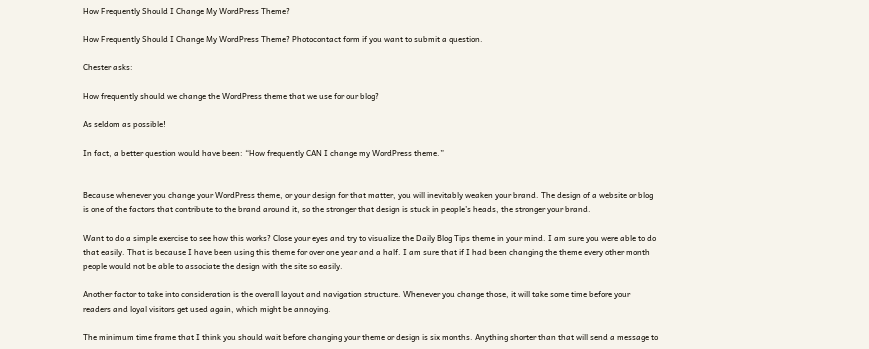How Frequently Should I Change My WordPress Theme?

How Frequently Should I Change My WordPress Theme? Photocontact form if you want to submit a question.

Chester asks:

How frequently should we change the WordPress theme that we use for our blog?

As seldom as possible!

In fact, a better question would have been: “How frequently CAN I change my WordPress theme.”


Because whenever you change your WordPress theme, or your design for that matter, you will inevitably weaken your brand. The design of a website or blog is one of the factors that contribute to the brand around it, so the stronger that design is stuck in people’s heads, the stronger your brand.

Want to do a simple exercise to see how this works? Close your eyes and try to visualize the Daily Blog Tips theme in your mind. I am sure you were able to do that easily. That is because I have been using this theme for over one year and a half. I am sure that if I had been changing the theme every other month people would not be able to associate the design with the site so easily.

Another factor to take into consideration is the overall layout and navigation structure. Whenever you change those, it will take some time before your readers and loyal visitors get used again, which might be annoying.

The minimum time frame that I think you should wait before changing your theme or design is six months. Anything shorter than that will send a message to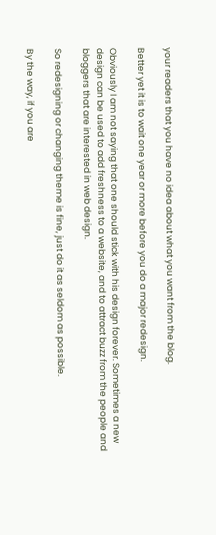your readers that you have no idea about what you want from the blog.

Better yet it is to wait one year or more before you do a major redesign.

Obviously I am not saying that one should stick with his design forever. Sometimes a new design can be used to add freshness to a website, and to attract buzz from the people and bloggers that are interested in web design.

So redesigning or changing theme is fine, just do it as seldom as possible.

By the way, if you are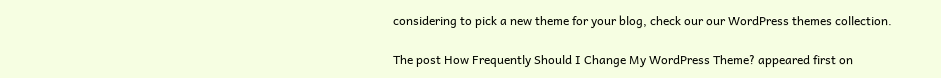considering to pick a new theme for your blog, check our our WordPress themes collection.

The post How Frequently Should I Change My WordPress Theme? appeared first on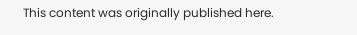This content was originally published here.